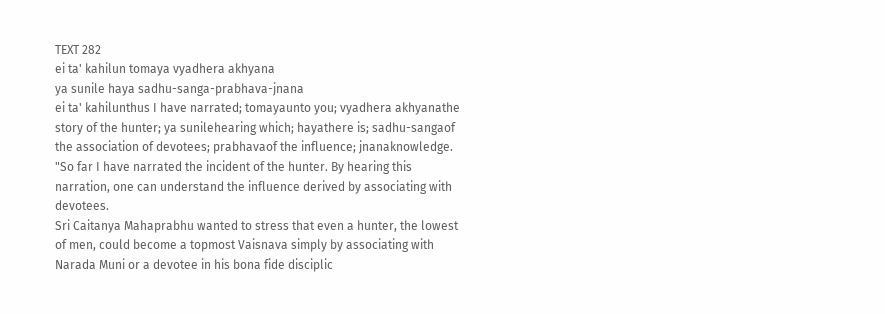TEXT 282
ei ta' kahilun tomaya vyadhera akhyana
ya sunile haya sadhu-sanga-prabhava-jnana
ei ta' kahilunthus I have narrated; tomayaunto you; vyadhera akhyanathe story of the hunter; ya sunilehearing which; hayathere is; sadhu-sangaof the association of devotees; prabhavaof the influence; jnanaknowledge.
"So far I have narrated the incident of the hunter. By hearing this narration, one can understand the influence derived by associating with devotees.
Sri Caitanya Mahaprabhu wanted to stress that even a hunter, the lowest of men, could become a topmost Vaisnava simply by associating with Narada Muni or a devotee in his bona fide disciplic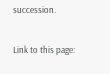succession.

Link to this page: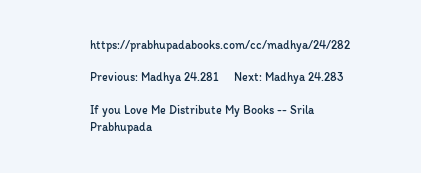https://prabhupadabooks.com/cc/madhya/24/282

Previous: Madhya 24.281     Next: Madhya 24.283

If you Love Me Distribute My Books -- Srila Prabhupada